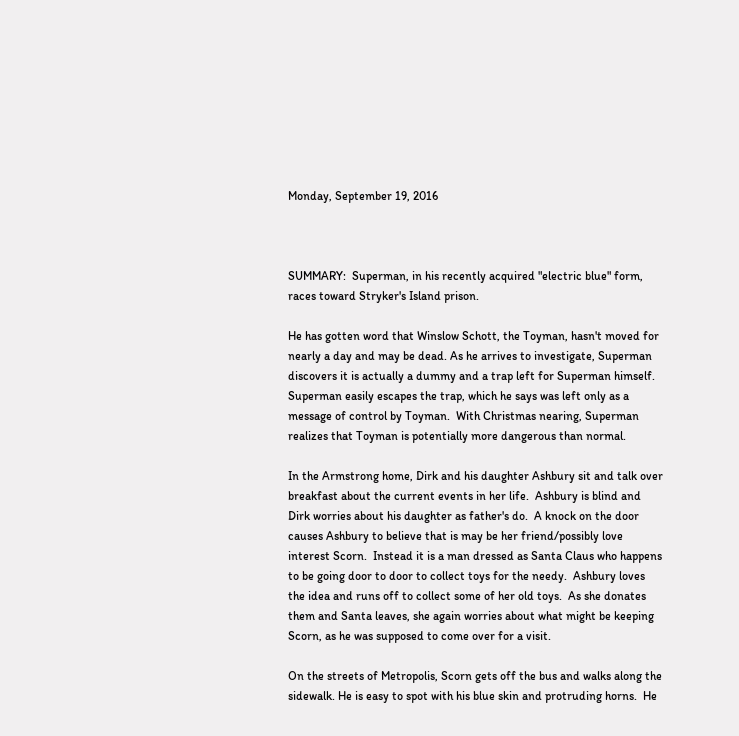Monday, September 19, 2016



SUMMARY:  Superman, in his recently acquired "electric blue" form, races toward Stryker's Island prison.

He has gotten word that Winslow Schott, the Toyman, hasn't moved for nearly a day and may be dead. As he arrives to investigate, Superman discovers it is actually a dummy and a trap left for Superman himself.  Superman easily escapes the trap, which he says was left only as a message of control by Toyman.  With Christmas nearing, Superman realizes that Toyman is potentially more dangerous than normal.

In the Armstrong home, Dirk and his daughter Ashbury sit and talk over breakfast about the current events in her life.  Ashbury is blind and Dirk worries about his daughter as father's do.  A knock on the door causes Ashbury to believe that is may be her friend/possibly love interest Scorn.  Instead it is a man dressed as Santa Claus who happens to be going door to door to collect toys for the needy.  Ashbury loves the idea and runs off to collect some of her old toys.  As she donates them and Santa leaves, she again worries about what might be keeping Scorn, as he was supposed to come over for a visit.

On the streets of Metropolis, Scorn gets off the bus and walks along the sidewalk. He is easy to spot with his blue skin and protruding horns.  He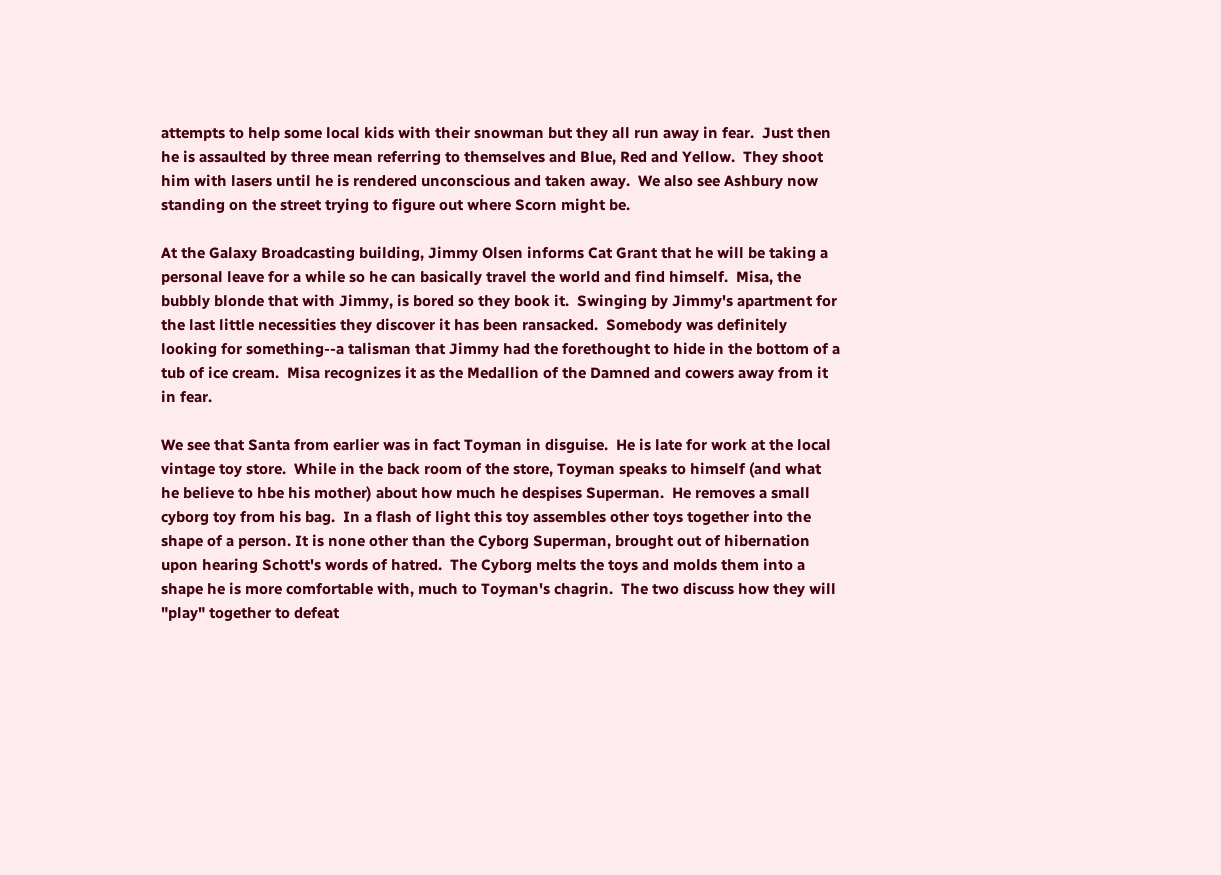attempts to help some local kids with their snowman but they all run away in fear.  Just then he is assaulted by three mean referring to themselves and Blue, Red and Yellow.  They shoot him with lasers until he is rendered unconscious and taken away.  We also see Ashbury now standing on the street trying to figure out where Scorn might be.

At the Galaxy Broadcasting building, Jimmy Olsen informs Cat Grant that he will be taking a personal leave for a while so he can basically travel the world and find himself.  Misa, the bubbly blonde that with Jimmy, is bored so they book it.  Swinging by Jimmy's apartment for the last little necessities they discover it has been ransacked.  Somebody was definitely looking for something--a talisman that Jimmy had the forethought to hide in the bottom of a tub of ice cream.  Misa recognizes it as the Medallion of the Damned and cowers away from it in fear.

We see that Santa from earlier was in fact Toyman in disguise.  He is late for work at the local vintage toy store.  While in the back room of the store, Toyman speaks to himself (and what he believe to hbe his mother) about how much he despises Superman.  He removes a small cyborg toy from his bag.  In a flash of light this toy assembles other toys together into the shape of a person. It is none other than the Cyborg Superman, brought out of hibernation upon hearing Schott's words of hatred.  The Cyborg melts the toys and molds them into a shape he is more comfortable with, much to Toyman's chagrin.  The two discuss how they will "play" together to defeat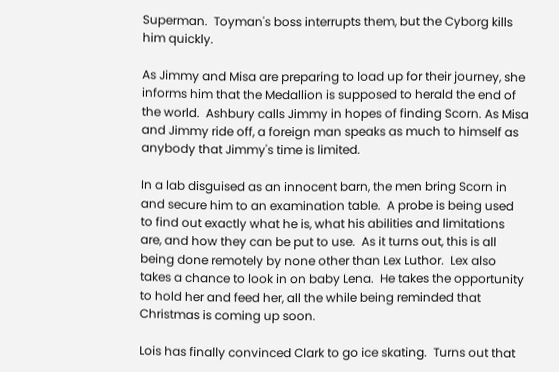Superman.  Toyman's boss interrupts them, but the Cyborg kills him quickly.

As Jimmy and Misa are preparing to load up for their journey, she informs him that the Medallion is supposed to herald the end of the world.  Ashbury calls Jimmy in hopes of finding Scorn. As Misa and Jimmy ride off, a foreign man speaks as much to himself as anybody that Jimmy's time is limited.

In a lab disguised as an innocent barn, the men bring Scorn in and secure him to an examination table.  A probe is being used to find out exactly what he is, what his abilities and limitations are, and how they can be put to use.  As it turns out, this is all being done remotely by none other than Lex Luthor.  Lex also takes a chance to look in on baby Lena.  He takes the opportunity to hold her and feed her, all the while being reminded that Christmas is coming up soon.

Lois has finally convinced Clark to go ice skating.  Turns out that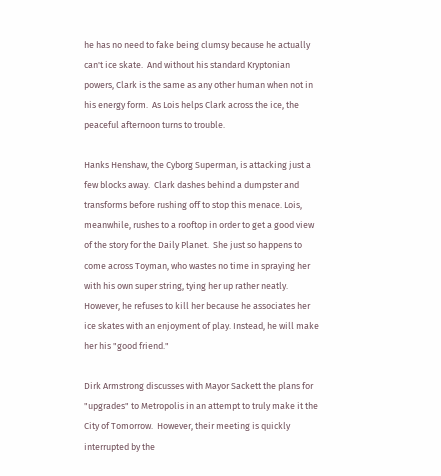he has no need to fake being clumsy because he actually can't ice skate.  And without his standard Kryptonian powers, Clark is the same as any other human when not in his energy form.  As Lois helps Clark across the ice, the peaceful afternoon turns to trouble.

Hanks Henshaw, the Cyborg Superman, is attacking just a few blocks away.  Clark dashes behind a dumpster and transforms before rushing off to stop this menace. Lois, meanwhile, rushes to a rooftop in order to get a good view of the story for the Daily Planet.  She just so happens to come across Toyman, who wastes no time in spraying her with his own super string, tying her up rather neatly. However, he refuses to kill her because he associates her ice skates with an enjoyment of play. Instead, he will make her his "good friend."

Dirk Armstrong discusses with Mayor Sackett the plans for "upgrades" to Metropolis in an attempt to truly make it the City of Tomorrow.  However, their meeting is quickly interrupted by the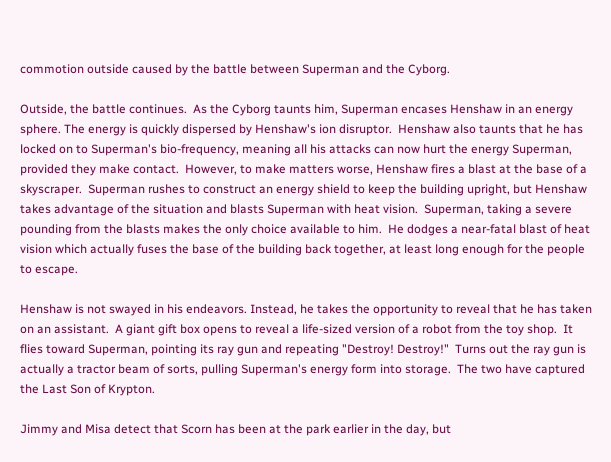commotion outside caused by the battle between Superman and the Cyborg.

Outside, the battle continues.  As the Cyborg taunts him, Superman encases Henshaw in an energy sphere. The energy is quickly dispersed by Henshaw's ion disruptor.  Henshaw also taunts that he has locked on to Superman's bio-frequency, meaning all his attacks can now hurt the energy Superman, provided they make contact.  However, to make matters worse, Henshaw fires a blast at the base of a skyscraper.  Superman rushes to construct an energy shield to keep the building upright, but Henshaw takes advantage of the situation and blasts Superman with heat vision.  Superman, taking a severe pounding from the blasts makes the only choice available to him.  He dodges a near-fatal blast of heat vision which actually fuses the base of the building back together, at least long enough for the people to escape.

Henshaw is not swayed in his endeavors. Instead, he takes the opportunity to reveal that he has taken on an assistant.  A giant gift box opens to reveal a life-sized version of a robot from the toy shop.  It flies toward Superman, pointing its ray gun and repeating "Destroy! Destroy!"  Turns out the ray gun is actually a tractor beam of sorts, pulling Superman's energy form into storage.  The two have captured the Last Son of Krypton.

Jimmy and Misa detect that Scorn has been at the park earlier in the day, but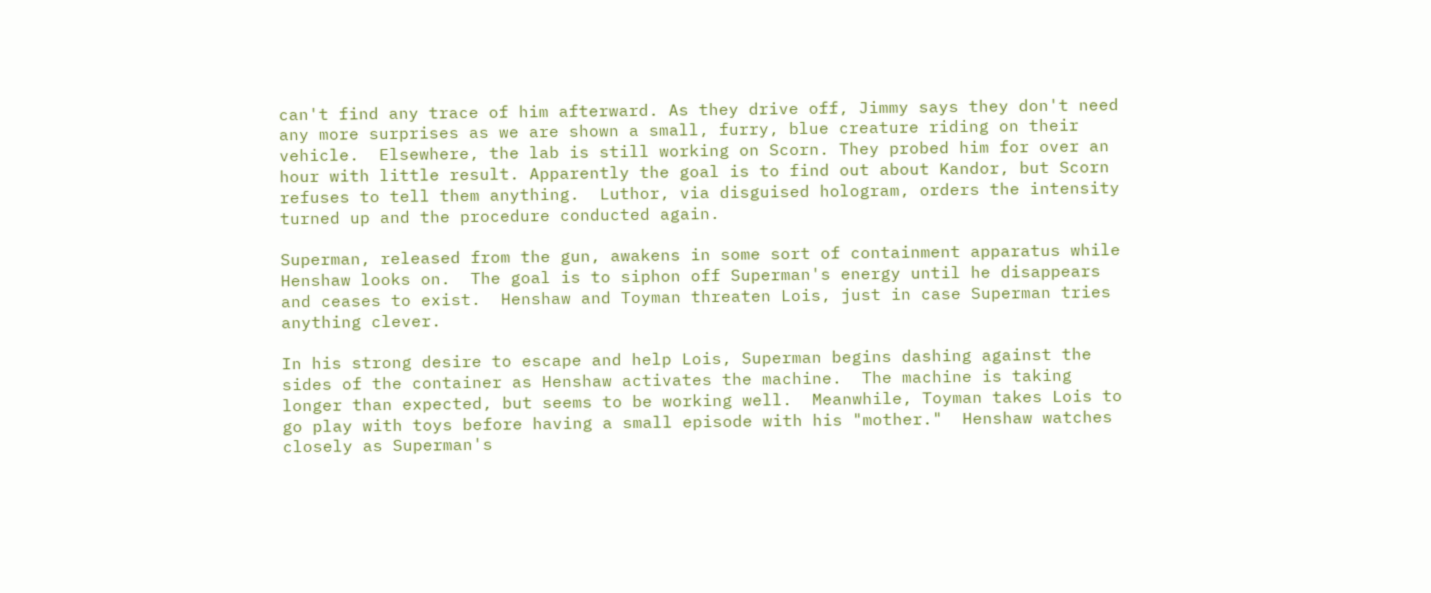can't find any trace of him afterward. As they drive off, Jimmy says they don't need any more surprises as we are shown a small, furry, blue creature riding on their vehicle.  Elsewhere, the lab is still working on Scorn. They probed him for over an hour with little result. Apparently the goal is to find out about Kandor, but Scorn refuses to tell them anything.  Luthor, via disguised hologram, orders the intensity turned up and the procedure conducted again.

Superman, released from the gun, awakens in some sort of containment apparatus while Henshaw looks on.  The goal is to siphon off Superman's energy until he disappears and ceases to exist.  Henshaw and Toyman threaten Lois, just in case Superman tries anything clever.

In his strong desire to escape and help Lois, Superman begins dashing against the sides of the container as Henshaw activates the machine.  The machine is taking longer than expected, but seems to be working well.  Meanwhile, Toyman takes Lois to go play with toys before having a small episode with his "mother."  Henshaw watches closely as Superman's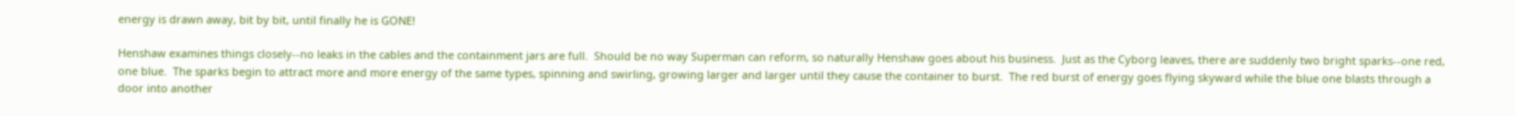energy is drawn away, bit by bit, until finally he is GONE!

Henshaw examines things closely--no leaks in the cables and the containment jars are full.  Should be no way Superman can reform, so naturally Henshaw goes about his business.  Just as the Cyborg leaves, there are suddenly two bright sparks--one red, one blue.  The sparks begin to attract more and more energy of the same types, spinning and swirling, growing larger and larger until they cause the container to burst.  The red burst of energy goes flying skyward while the blue one blasts through a door into another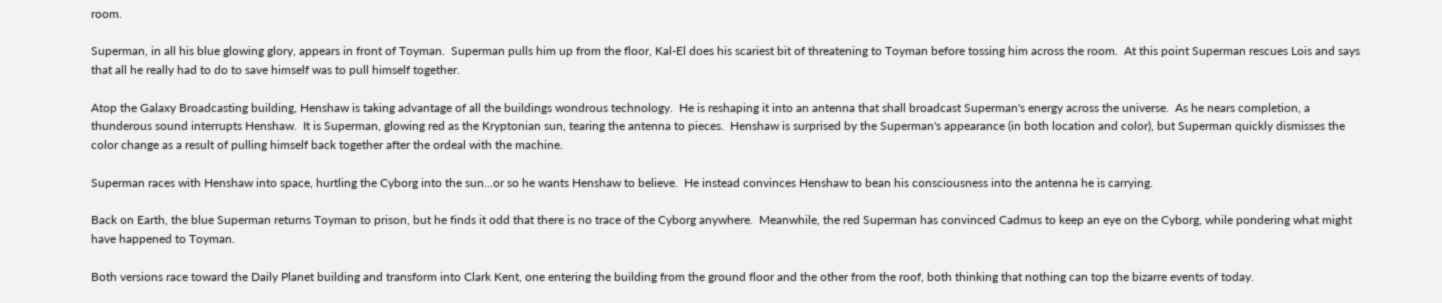room.

Superman, in all his blue glowing glory, appears in front of Toyman.  Superman pulls him up from the floor, Kal-El does his scariest bit of threatening to Toyman before tossing him across the room.  At this point Superman rescues Lois and says that all he really had to do to save himself was to pull himself together.

Atop the Galaxy Broadcasting building, Henshaw is taking advantage of all the buildings wondrous technology.  He is reshaping it into an antenna that shall broadcast Superman's energy across the universe.  As he nears completion, a thunderous sound interrupts Henshaw.  It is Superman, glowing red as the Kryptonian sun, tearing the antenna to pieces.  Henshaw is surprised by the Superman's appearance (in both location and color), but Superman quickly dismisses the color change as a result of pulling himself back together after the ordeal with the machine.

Superman races with Henshaw into space, hurtling the Cyborg into the sun...or so he wants Henshaw to believe.  He instead convinces Henshaw to bean his consciousness into the antenna he is carrying.

Back on Earth, the blue Superman returns Toyman to prison, but he finds it odd that there is no trace of the Cyborg anywhere.  Meanwhile, the red Superman has convinced Cadmus to keep an eye on the Cyborg, while pondering what might have happened to Toyman.

Both versions race toward the Daily Planet building and transform into Clark Kent, one entering the building from the ground floor and the other from the roof, both thinking that nothing can top the bizarre events of today.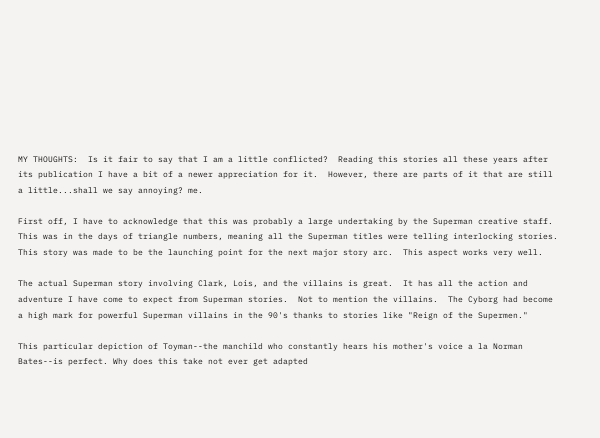MY THOUGHTS:  Is it fair to say that I am a little conflicted?  Reading this stories all these years after its publication I have a bit of a newer appreciation for it.  However, there are parts of it that are still a little...shall we say annoying? me.

First off, I have to acknowledge that this was probably a large undertaking by the Superman creative staff.  This was in the days of triangle numbers, meaning all the Superman titles were telling interlocking stories.  This story was made to be the launching point for the next major story arc.  This aspect works very well.

The actual Superman story involving Clark, Lois, and the villains is great.  It has all the action and adventure I have come to expect from Superman stories.  Not to mention the villains.  The Cyborg had become a high mark for powerful Superman villains in the 90's thanks to stories like "Reign of the Supermen."

This particular depiction of Toyman--the manchild who constantly hears his mother's voice a la Norman Bates--is perfect. Why does this take not ever get adapted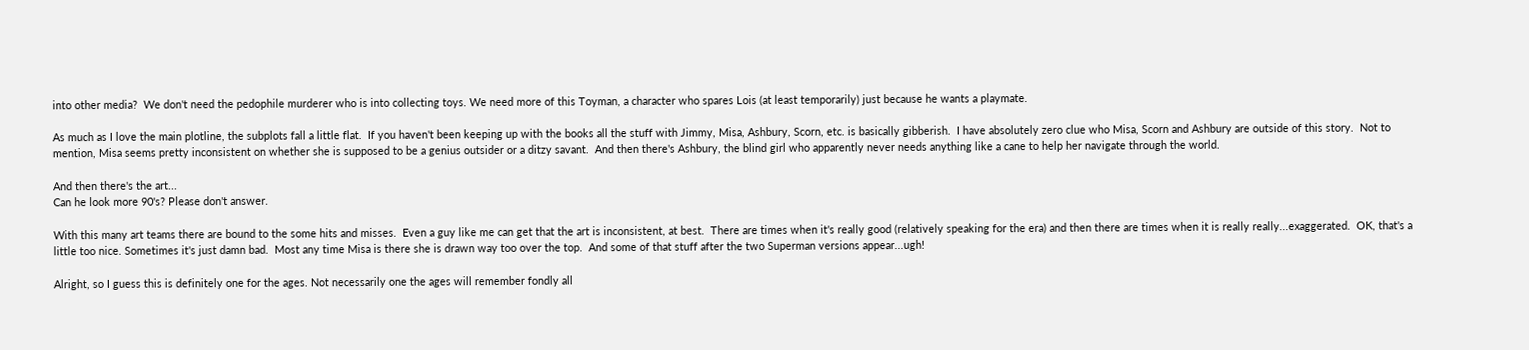into other media?  We don't need the pedophile murderer who is into collecting toys. We need more of this Toyman, a character who spares Lois (at least temporarily) just because he wants a playmate.

As much as I love the main plotline, the subplots fall a little flat.  If you haven't been keeping up with the books all the stuff with Jimmy, Misa, Ashbury, Scorn, etc. is basically gibberish.  I have absolutely zero clue who Misa, Scorn and Ashbury are outside of this story.  Not to mention, Misa seems pretty inconsistent on whether she is supposed to be a genius outsider or a ditzy savant.  And then there's Ashbury, the blind girl who apparently never needs anything like a cane to help her navigate through the world.

And then there's the art...
Can he look more 90's? Please don't answer.

With this many art teams there are bound to the some hits and misses.  Even a guy like me can get that the art is inconsistent, at best.  There are times when it's really good (relatively speaking for the era) and then there are times when it is really really...exaggerated.  OK, that's a little too nice. Sometimes it's just damn bad.  Most any time Misa is there she is drawn way too over the top.  And some of that stuff after the two Superman versions appear...ugh!

Alright, so I guess this is definitely one for the ages. Not necessarily one the ages will remember fondly all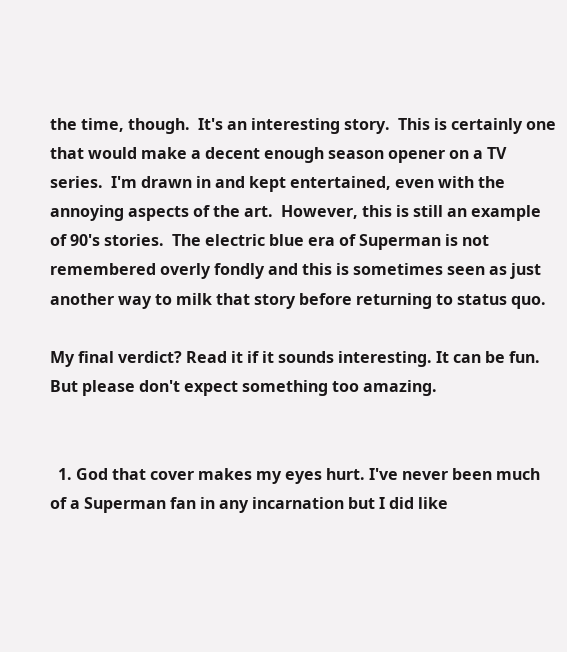the time, though.  It's an interesting story.  This is certainly one that would make a decent enough season opener on a TV series.  I'm drawn in and kept entertained, even with the annoying aspects of the art.  However, this is still an example of 90's stories.  The electric blue era of Superman is not remembered overly fondly and this is sometimes seen as just another way to milk that story before returning to status quo.

My final verdict? Read it if it sounds interesting. It can be fun. But please don't expect something too amazing.


  1. God that cover makes my eyes hurt. I've never been much of a Superman fan in any incarnation but I did like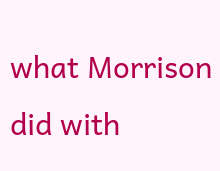what Morrison did with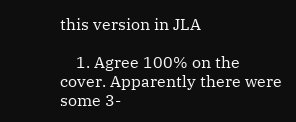this version in JLA

    1. Agree 100% on the cover. Apparently there were some 3-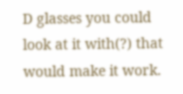D glasses you could look at it with(?) that would make it work.